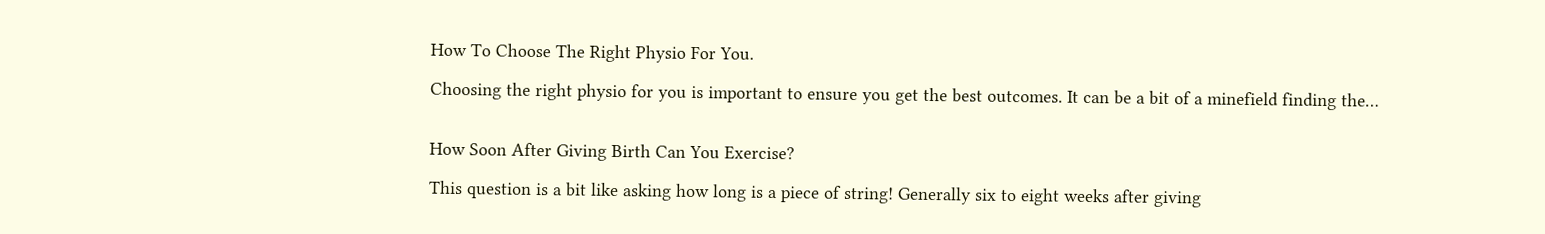How To Choose The Right Physio For You.

Choosing the right physio for you is important to ensure you get the best outcomes. It can be a bit of a minefield finding the…


How Soon After Giving Birth Can You Exercise?

This question is a bit like asking how long is a piece of string! Generally six to eight weeks after giving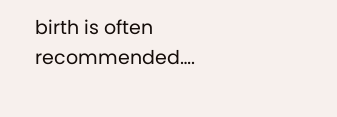birth is often recommended….